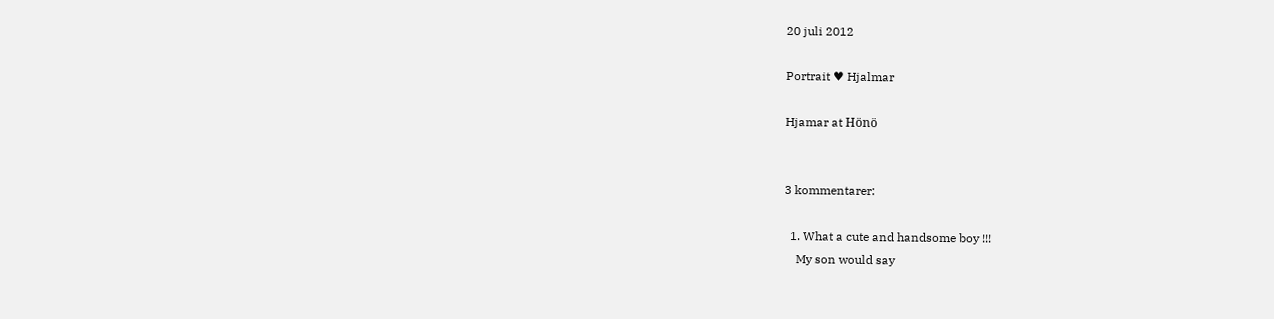20 juli 2012

Portrait ♥ Hjalmar

Hjamar at Hönö


3 kommentarer:

  1. What a cute and handsome boy !!!
    My son would say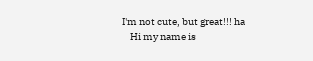I'm not cute, but great!!! ha
    Hi my name is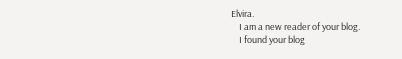Elvira.
    I am a new reader of your blog.
    I found your blog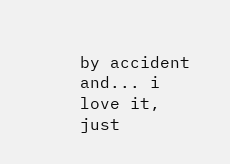by accident and... i love it, just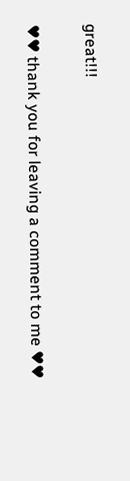great!!!


♥♥ thank you for leaving a comment to me ♥♥